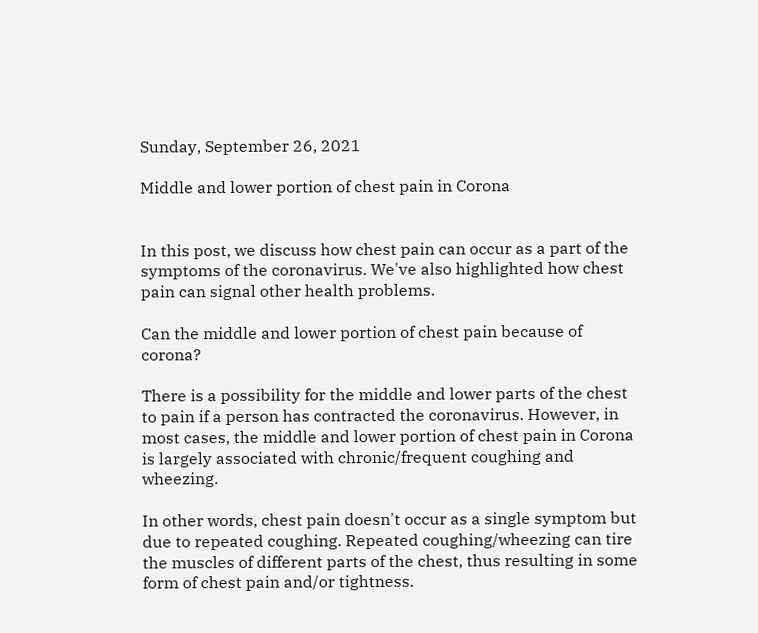Sunday, September 26, 2021

Middle and lower portion of chest pain in Corona


In this post, we discuss how chest pain can occur as a part of the symptoms of the coronavirus. We've also highlighted how chest pain can signal other health problems.

Can the middle and lower portion of chest pain because of corona?

There is a possibility for the middle and lower parts of the chest to pain if a person has contracted the coronavirus. However, in most cases, the middle and lower portion of chest pain in Corona is largely associated with chronic/frequent coughing and wheezing.

In other words, chest pain doesn't occur as a single symptom but due to repeated coughing. Repeated coughing/wheezing can tire the muscles of different parts of the chest, thus resulting in some form of chest pain and/or tightness.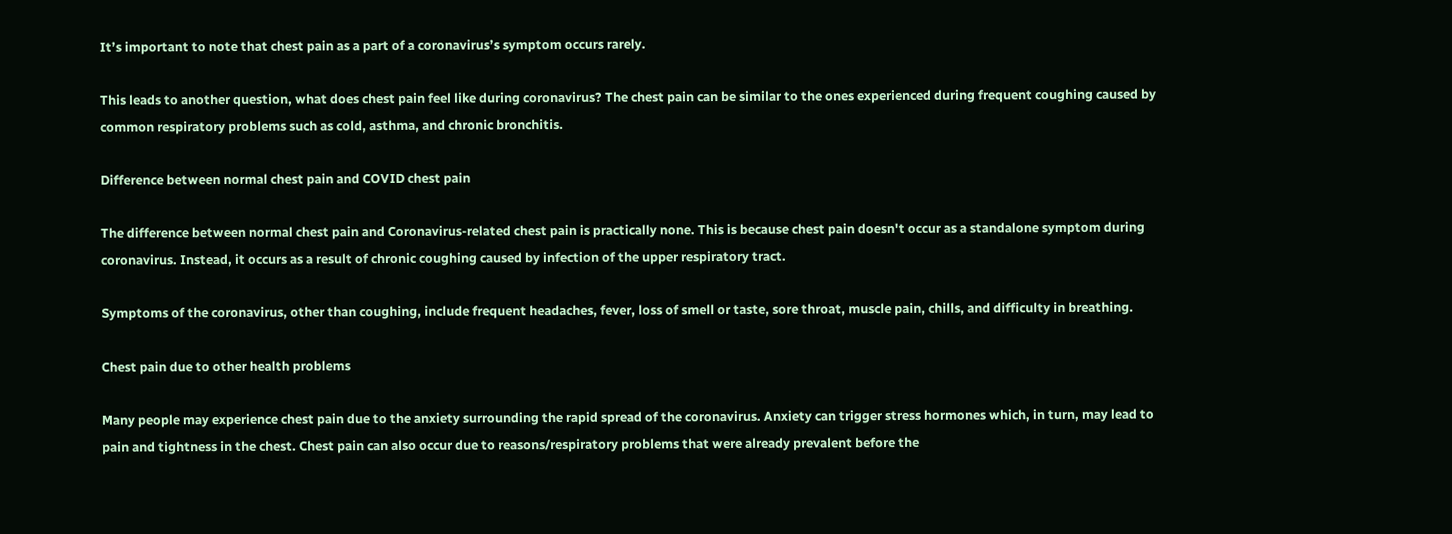It’s important to note that chest pain as a part of a coronavirus’s symptom occurs rarely.

This leads to another question, what does chest pain feel like during coronavirus? The chest pain can be similar to the ones experienced during frequent coughing caused by common respiratory problems such as cold, asthma, and chronic bronchitis.

Difference between normal chest pain and COVID chest pain

The difference between normal chest pain and Coronavirus-related chest pain is practically none. This is because chest pain doesn't occur as a standalone symptom during coronavirus. Instead, it occurs as a result of chronic coughing caused by infection of the upper respiratory tract.

Symptoms of the coronavirus, other than coughing, include frequent headaches, fever, loss of smell or taste, sore throat, muscle pain, chills, and difficulty in breathing.

Chest pain due to other health problems

Many people may experience chest pain due to the anxiety surrounding the rapid spread of the coronavirus. Anxiety can trigger stress hormones which, in turn, may lead to pain and tightness in the chest. Chest pain can also occur due to reasons/respiratory problems that were already prevalent before the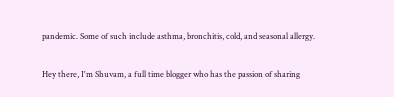pandemic. Some of such include asthma, bronchitis, cold, and seasonal allergy.

Hey there, I'm Shuvam, a full time blogger who has the passion of sharing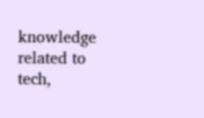knowledge related to tech,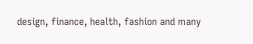design, finance, health, fashion and many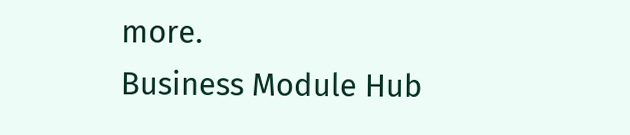more.
Business Module Hub